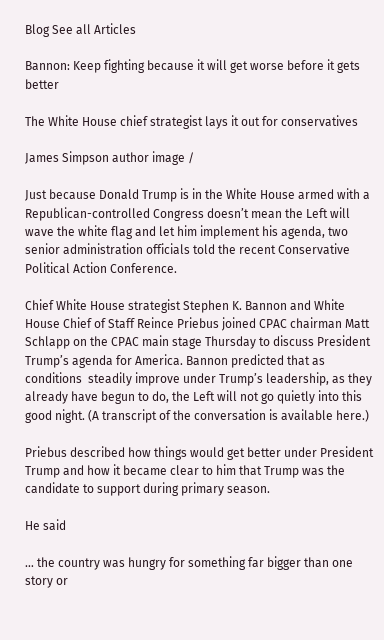Blog See all Articles

Bannon: Keep fighting because it will get worse before it gets better

The White House chief strategist lays it out for conservatives

James Simpson author image /

Just because Donald Trump is in the White House armed with a Republican-controlled Congress doesn’t mean the Left will wave the white flag and let him implement his agenda, two senior administration officials told the recent Conservative Political Action Conference.

Chief White House strategist Stephen K. Bannon and White House Chief of Staff Reince Priebus joined CPAC chairman Matt Schlapp on the CPAC main stage Thursday to discuss President Trump’s agenda for America. Bannon predicted that as conditions  steadily improve under Trump’s leadership, as they already have begun to do, the Left will not go quietly into this good night. (A transcript of the conversation is available here.)

Priebus described how things would get better under President Trump and how it became clear to him that Trump was the candidate to support during primary season.

He said

… the country was hungry for something far bigger than one story or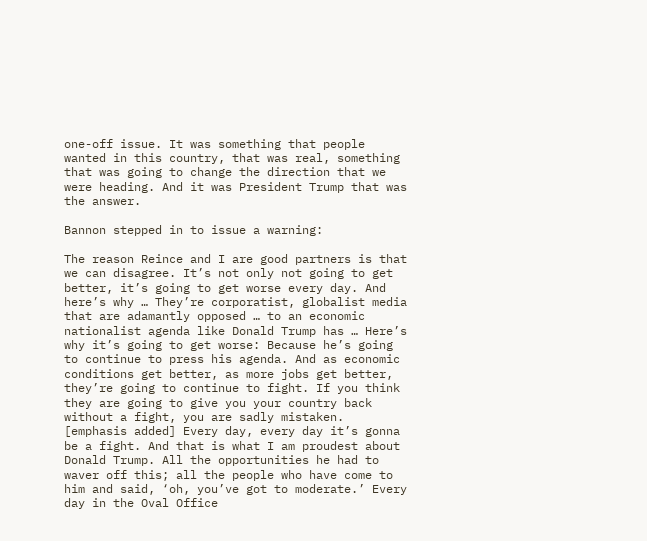one-off issue. It was something that people wanted in this country, that was real, something that was going to change the direction that we were heading. And it was President Trump that was the answer.

Bannon stepped in to issue a warning:

The reason Reince and I are good partners is that we can disagree. It’s not only not going to get better, it’s going to get worse every day. And here’s why … They’re corporatist, globalist media that are adamantly opposed … to an economic nationalist agenda like Donald Trump has … Here’s why it’s going to get worse: Because he’s going to continue to press his agenda. And as economic conditions get better, as more jobs get better, they’re going to continue to fight. If you think they are going to give you your country back without a fight, you are sadly mistaken. [emphasis added] Every day, every day it’s gonna be a fight. And that is what I am proudest about Donald Trump. All the opportunities he had to waver off this; all the people who have come to him and said, ‘oh, you’ve got to moderate.’ Every day in the Oval Office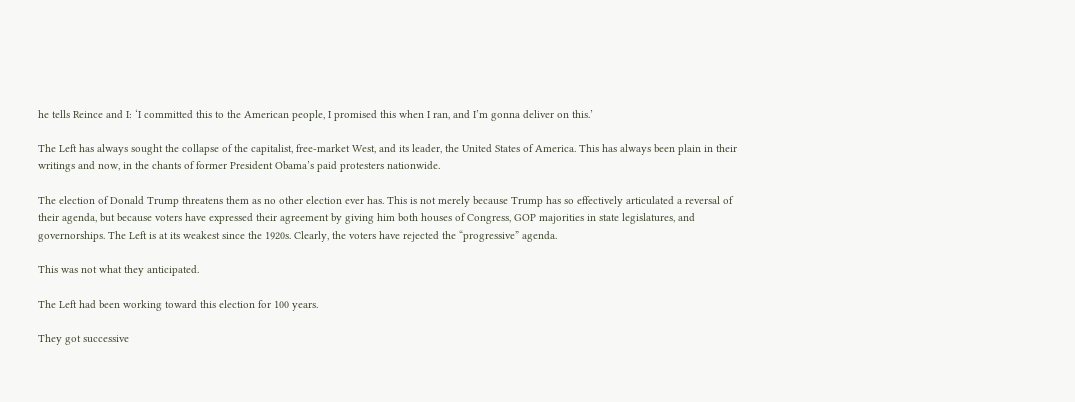he tells Reince and I: ‘I committed this to the American people, I promised this when I ran, and I’m gonna deliver on this.’

The Left has always sought the collapse of the capitalist, free-market West, and its leader, the United States of America. This has always been plain in their writings and now, in the chants of former President Obama’s paid protesters nationwide.

The election of Donald Trump threatens them as no other election ever has. This is not merely because Trump has so effectively articulated a reversal of their agenda, but because voters have expressed their agreement by giving him both houses of Congress, GOP majorities in state legislatures, and governorships. The Left is at its weakest since the 1920s. Clearly, the voters have rejected the “progressive” agenda.

This was not what they anticipated.

The Left had been working toward this election for 100 years.

They got successive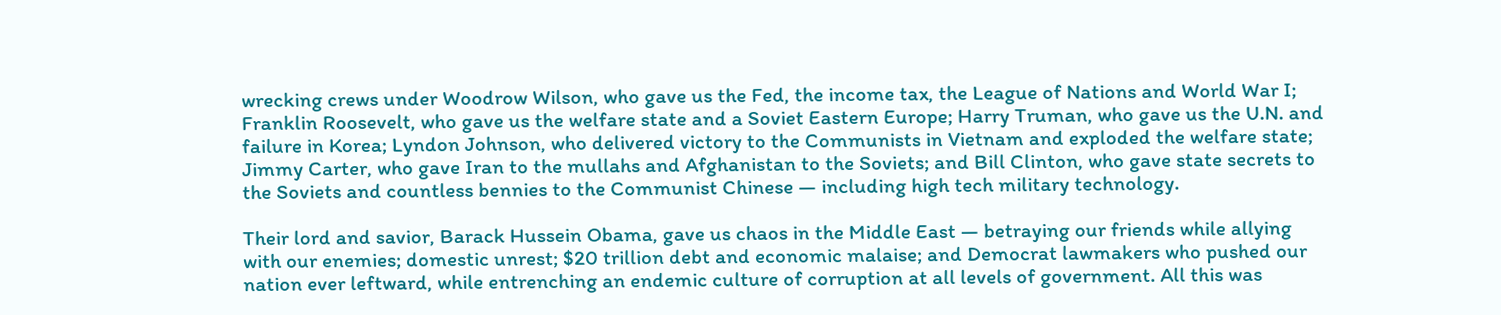wrecking crews under Woodrow Wilson, who gave us the Fed, the income tax, the League of Nations and World War I; Franklin Roosevelt, who gave us the welfare state and a Soviet Eastern Europe; Harry Truman, who gave us the U.N. and failure in Korea; Lyndon Johnson, who delivered victory to the Communists in Vietnam and exploded the welfare state; Jimmy Carter, who gave Iran to the mullahs and Afghanistan to the Soviets; and Bill Clinton, who gave state secrets to the Soviets and countless bennies to the Communist Chinese — including high tech military technology.

Their lord and savior, Barack Hussein Obama, gave us chaos in the Middle East — betraying our friends while allying with our enemies; domestic unrest; $20 trillion debt and economic malaise; and Democrat lawmakers who pushed our nation ever leftward, while entrenching an endemic culture of corruption at all levels of government. All this was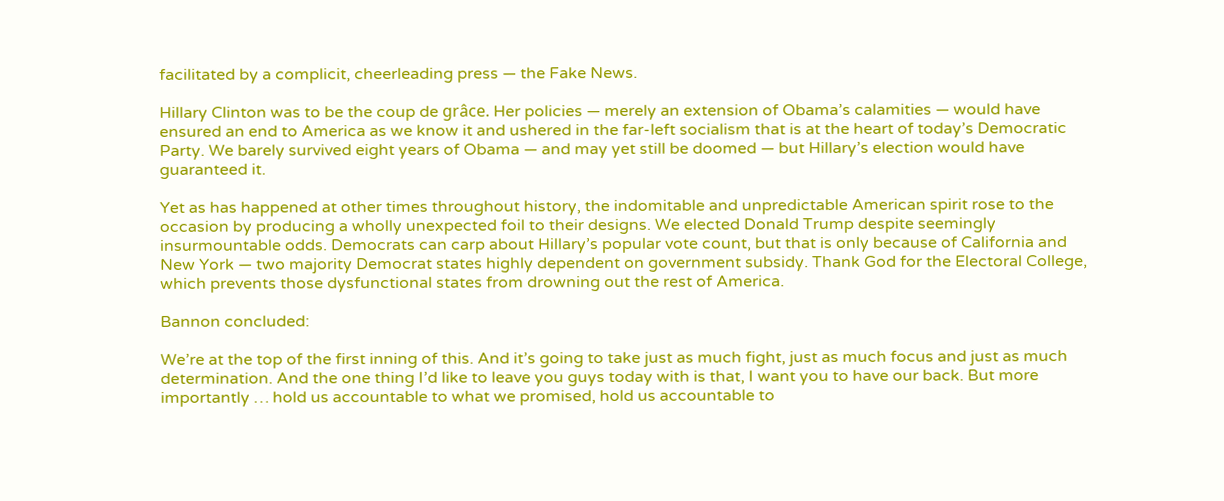facilitated by a complicit, cheerleading press — the Fake News.

Hillary Clinton was to be the coup de grâce. Her policies — merely an extension of Obama’s calamities — would have ensured an end to America as we know it and ushered in the far-left socialism that is at the heart of today’s Democratic Party. We barely survived eight years of Obama — and may yet still be doomed — but Hillary’s election would have guaranteed it.

Yet as has happened at other times throughout history, the indomitable and unpredictable American spirit rose to the occasion by producing a wholly unexpected foil to their designs. We elected Donald Trump despite seemingly insurmountable odds. Democrats can carp about Hillary’s popular vote count, but that is only because of California and New York — two majority Democrat states highly dependent on government subsidy. Thank God for the Electoral College, which prevents those dysfunctional states from drowning out the rest of America.

Bannon concluded:

We’re at the top of the first inning of this. And it’s going to take just as much fight, just as much focus and just as much determination. And the one thing I’d like to leave you guys today with is that, I want you to have our back. But more importantly … hold us accountable to what we promised, hold us accountable to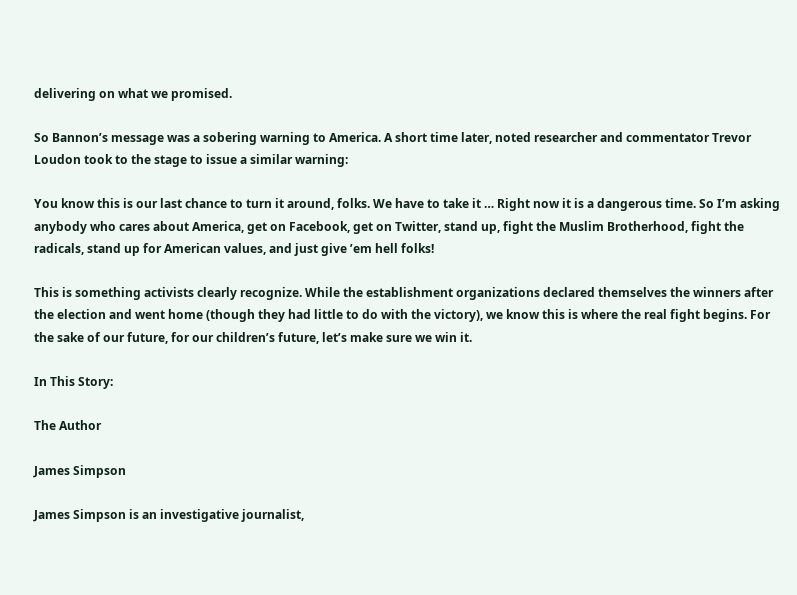delivering on what we promised.

So Bannon’s message was a sobering warning to America. A short time later, noted researcher and commentator Trevor Loudon took to the stage to issue a similar warning:

You know this is our last chance to turn it around, folks. We have to take it … Right now it is a dangerous time. So I’m asking anybody who cares about America, get on Facebook, get on Twitter, stand up, fight the Muslim Brotherhood, fight the radicals, stand up for American values, and just give ’em hell folks!

This is something activists clearly recognize. While the establishment organizations declared themselves the winners after the election and went home (though they had little to do with the victory), we know this is where the real fight begins. For the sake of our future, for our children’s future, let’s make sure we win it.

In This Story:

The Author

James Simpson

James Simpson is an investigative journalist,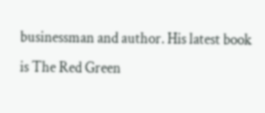businessman and author. His latest book is The Red Green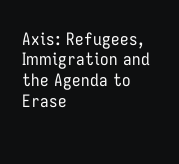Axis: Refugees, Immigration and the Agenda to Erase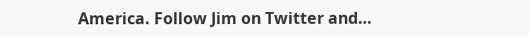America. Follow Jim on Twitter and…